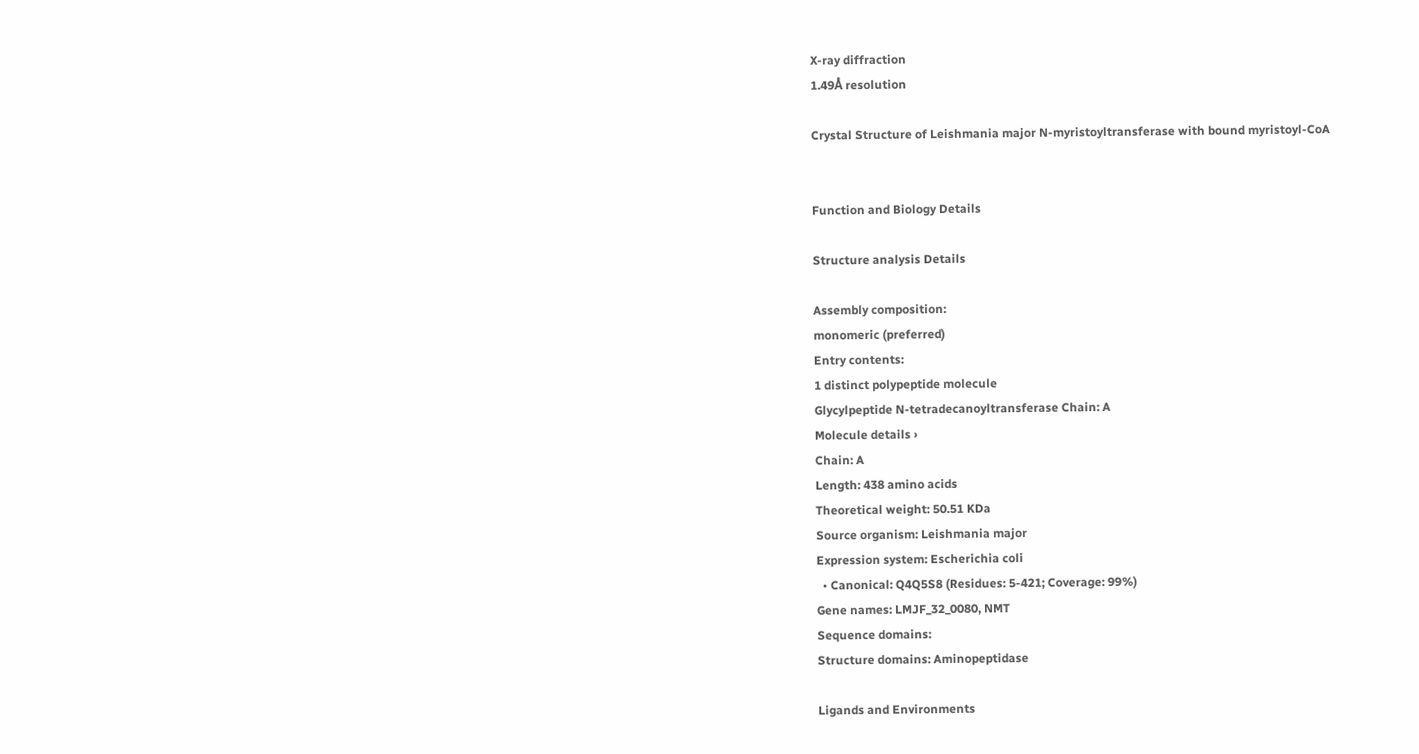X-ray diffraction
1.49Å resolution

Crystal Structure of Leishmania major N-myristoyltransferase with bound myristoyl-CoA


Function and Biology Details

Structure analysis Details

Assembly composition:
monomeric (preferred)
Entry contents:
1 distinct polypeptide molecule
Glycylpeptide N-tetradecanoyltransferase Chain: A
Molecule details ›
Chain: A
Length: 438 amino acids
Theoretical weight: 50.51 KDa
Source organism: Leishmania major
Expression system: Escherichia coli
  • Canonical: Q4Q5S8 (Residues: 5-421; Coverage: 99%)
Gene names: LMJF_32_0080, NMT
Sequence domains:
Structure domains: Aminopeptidase

Ligands and Environments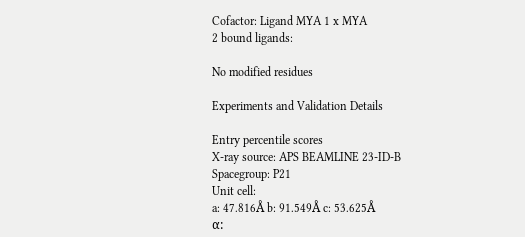Cofactor: Ligand MYA 1 x MYA
2 bound ligands:

No modified residues

Experiments and Validation Details

Entry percentile scores
X-ray source: APS BEAMLINE 23-ID-B
Spacegroup: P21
Unit cell:
a: 47.816Å b: 91.549Å c: 53.625Å
α: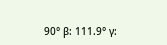90° β: 111.9° γ: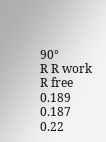90°
R R work R free
0.189 0.187 0.22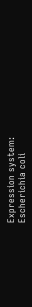Expression system: Escherichia coli